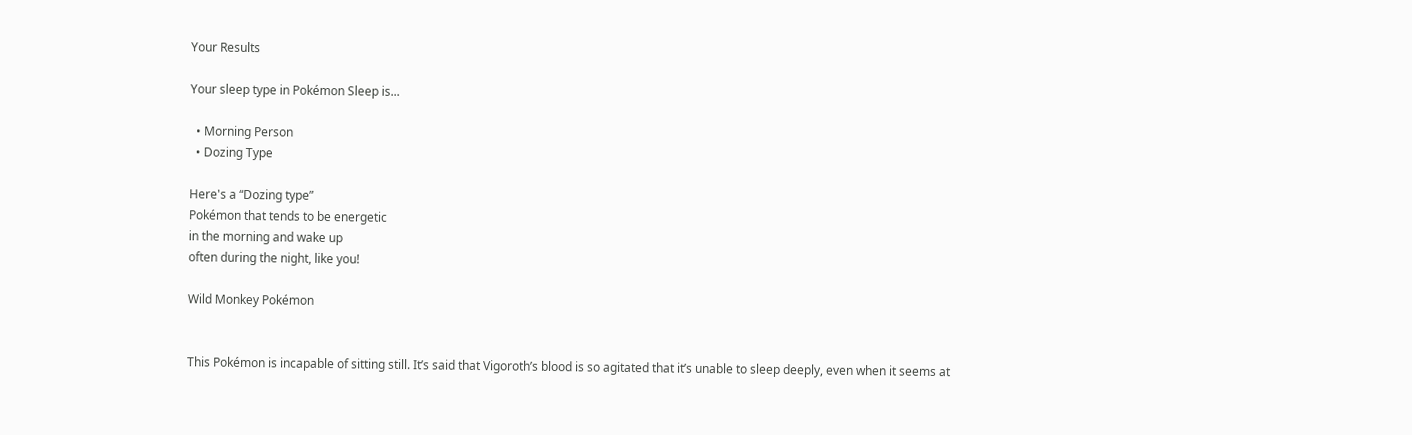Your Results

Your sleep type in Pokémon Sleep is...

  • Morning Person
  • Dozing Type

Here's a “Dozing type”
Pokémon that tends to be energetic
in the morning and wake up
often during the night, like you!

Wild Monkey Pokémon


This Pokémon is incapable of sitting still. It’s said that Vigoroth’s blood is so agitated that it’s unable to sleep deeply, even when it seems at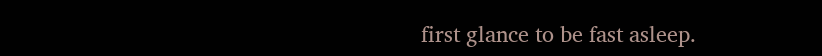first glance to be fast asleep.